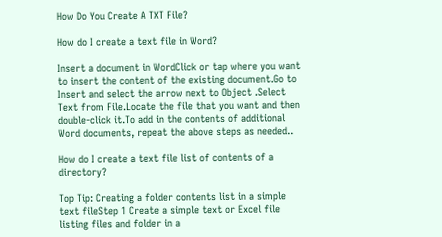How Do You Create A TXT File?

How do I create a text file in Word?

Insert a document in WordClick or tap where you want to insert the content of the existing document.Go to Insert and select the arrow next to Object .Select Text from File.Locate the file that you want and then double-click it.To add in the contents of additional Word documents, repeat the above steps as needed..

How do I create a text file list of contents of a directory?

Top Tip: Creating a folder contents list in a simple text fileStep 1 Create a simple text or Excel file listing files and folder in a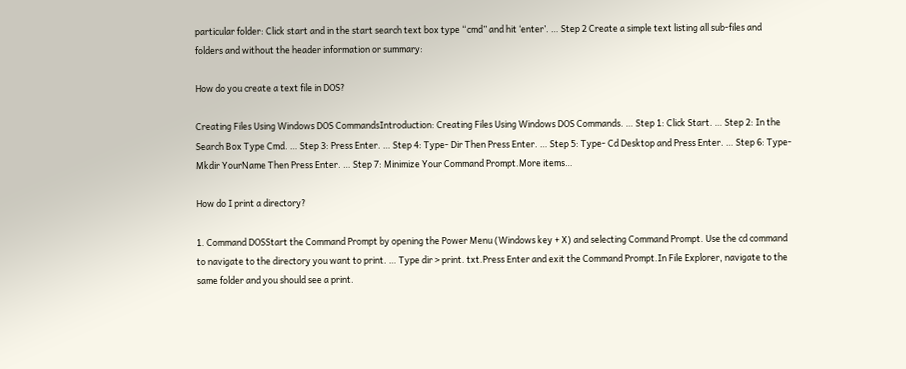particular folder: Click start and in the start search text box type “cmd” and hit ‘enter’. … Step 2 Create a simple text listing all sub-files and folders and without the header information or summary:

How do you create a text file in DOS?

Creating Files Using Windows DOS CommandsIntroduction: Creating Files Using Windows DOS Commands. … Step 1: Click Start. … Step 2: In the Search Box Type Cmd. … Step 3: Press Enter. … Step 4: Type- Dir Then Press Enter. … Step 5: Type- Cd Desktop and Press Enter. … Step 6: Type- Mkdir YourName Then Press Enter. … Step 7: Minimize Your Command Prompt.More items…

How do I print a directory?

1. Command DOSStart the Command Prompt by opening the Power Menu (Windows key + X) and selecting Command Prompt. Use the cd command to navigate to the directory you want to print. … Type dir > print. txt.Press Enter and exit the Command Prompt.In File Explorer, navigate to the same folder and you should see a print.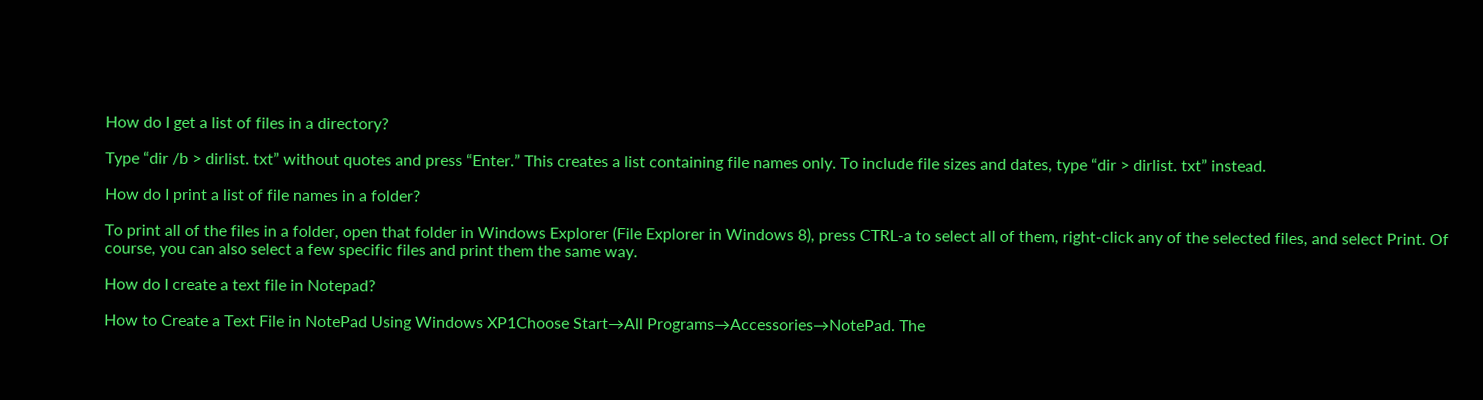How do I get a list of files in a directory?

Type “dir /b > dirlist. txt” without quotes and press “Enter.” This creates a list containing file names only. To include file sizes and dates, type “dir > dirlist. txt” instead.

How do I print a list of file names in a folder?

To print all of the files in a folder, open that folder in Windows Explorer (File Explorer in Windows 8), press CTRL-a to select all of them, right-click any of the selected files, and select Print. Of course, you can also select a few specific files and print them the same way.

How do I create a text file in Notepad?

How to Create a Text File in NotePad Using Windows XP1Choose Start→All Programs→Accessories→NotePad. The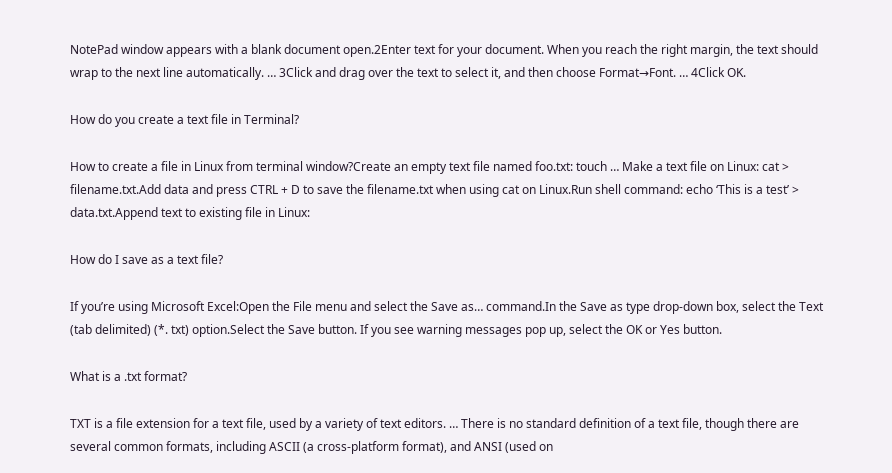NotePad window appears with a blank document open.2Enter text for your document. When you reach the right margin, the text should wrap to the next line automatically. … 3Click and drag over the text to select it, and then choose Format→Font. … 4Click OK.

How do you create a text file in Terminal?

How to create a file in Linux from terminal window?Create an empty text file named foo.txt: touch … Make a text file on Linux: cat > filename.txt.Add data and press CTRL + D to save the filename.txt when using cat on Linux.Run shell command: echo ‘This is a test’ > data.txt.Append text to existing file in Linux:

How do I save as a text file?

If you’re using Microsoft Excel:Open the File menu and select the Save as… command.In the Save as type drop-down box, select the Text (tab delimited) (*. txt) option.Select the Save button. If you see warning messages pop up, select the OK or Yes button.

What is a .txt format?

TXT is a file extension for a text file, used by a variety of text editors. … There is no standard definition of a text file, though there are several common formats, including ASCII (a cross-platform format), and ANSI (used on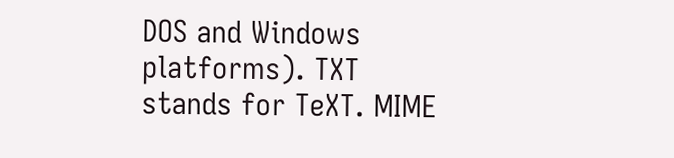DOS and Windows platforms). TXT stands for TeXT. MIME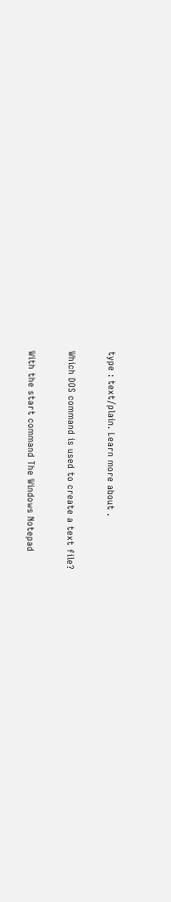type : text/plain. Learn more about .

Which DOS command is used to create a text file?

With the start command The Windows Notepad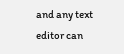and any text editor can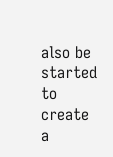also be started to create a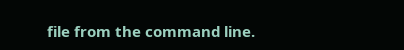file from the command line.